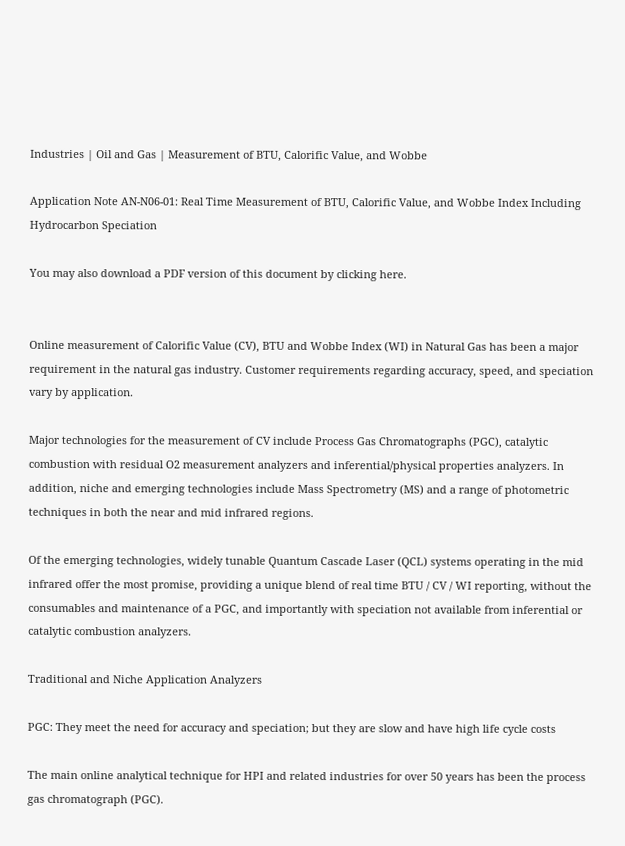Industries | Oil and Gas | Measurement of BTU, Calorific Value, and Wobbe

Application Note AN-N06-01: Real Time Measurement of BTU, Calorific Value, and Wobbe Index Including Hydrocarbon Speciation

You may also download a PDF version of this document by clicking here.


Online measurement of Calorific Value (CV), BTU and Wobbe Index (WI) in Natural Gas has been a major requirement in the natural gas industry. Customer requirements regarding accuracy, speed, and speciation vary by application.

Major technologies for the measurement of CV include Process Gas Chromatographs (PGC), catalytic combustion with residual O2 measurement analyzers and inferential/physical properties analyzers. In addition, niche and emerging technologies include Mass Spectrometry (MS) and a range of photometric techniques in both the near and mid infrared regions.

Of the emerging technologies, widely tunable Quantum Cascade Laser (QCL) systems operating in the mid infrared offer the most promise, providing a unique blend of real time BTU / CV / WI reporting, without the consumables and maintenance of a PGC, and importantly with speciation not available from inferential or catalytic combustion analyzers.

Traditional and Niche Application Analyzers

PGC: They meet the need for accuracy and speciation; but they are slow and have high life cycle costs

The main online analytical technique for HPI and related industries for over 50 years has been the process gas chromatograph (PGC).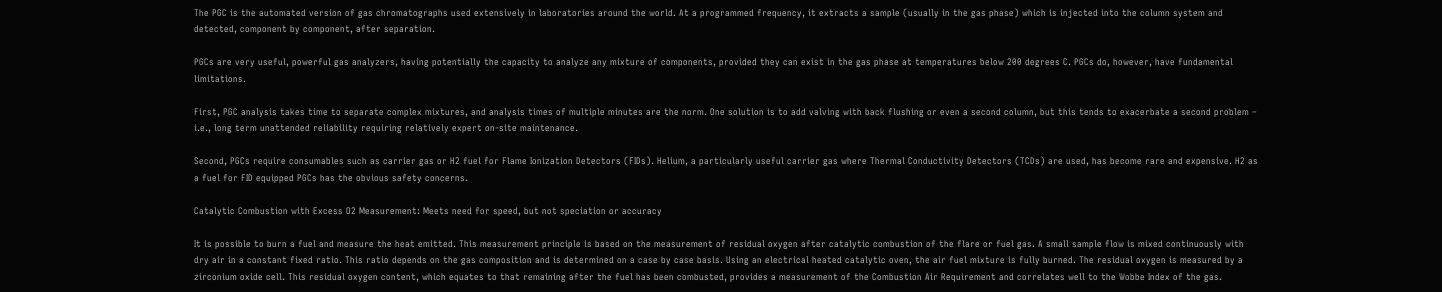The PGC is the automated version of gas chromatographs used extensively in laboratories around the world. At a programmed frequency, it extracts a sample (usually in the gas phase) which is injected into the column system and detected, component by component, after separation.

PGCs are very useful, powerful gas analyzers, having potentially the capacity to analyze any mixture of components, provided they can exist in the gas phase at temperatures below 200 degrees C. PGCs do, however, have fundamental limitations.

First, PGC analysis takes time to separate complex mixtures, and analysis times of multiple minutes are the norm. One solution is to add valving with back flushing or even a second column, but this tends to exacerbate a second problem – i.e., long term unattended reliability requiring relatively expert on-site maintenance.

Second, PGCs require consumables such as carrier gas or H2 fuel for Flame Ionization Detectors (FIDs). Helium, a particularly useful carrier gas where Thermal Conductivity Detectors (TCDs) are used, has become rare and expensive. H2 as a fuel for FID equipped PGCs has the obvious safety concerns.

Catalytic Combustion with Excess O2 Measurement: Meets need for speed, but not speciation or accuracy

It is possible to burn a fuel and measure the heat emitted. This measurement principle is based on the measurement of residual oxygen after catalytic combustion of the flare or fuel gas. A small sample flow is mixed continuously with dry air in a constant fixed ratio. This ratio depends on the gas composition and is determined on a case by case basis. Using an electrical heated catalytic oven, the air fuel mixture is fully burned. The residual oxygen is measured by a zirconium oxide cell. This residual oxygen content, which equates to that remaining after the fuel has been combusted, provides a measurement of the Combustion Air Requirement and correlates well to the Wobbe Index of the gas.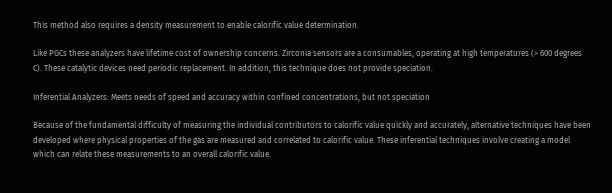This method also requires a density measurement to enable calorific value determination.

Like PGCs these analyzers have lifetime cost of ownership concerns. Zirconia sensors are a consumables, operating at high temperatures (> 600 degrees C). These catalytic devices need periodic replacement. In addition, this technique does not provide speciation.

Inferential Analyzers: Meets needs of speed and accuracy within confined concentrations, but not speciation

Because of the fundamental difficulty of measuring the individual contributors to calorific value quickly and accurately, alternative techniques have been developed where physical properties of the gas are measured and correlated to calorific value. These inferential techniques involve creating a model which can relate these measurements to an overall calorific value.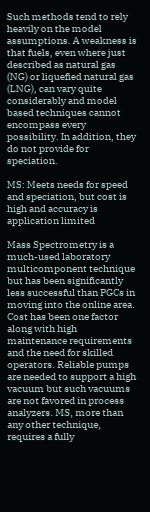Such methods tend to rely heavily on the model assumptions. A weakness is that fuels, even where just described as natural gas (NG) or liquefied natural gas (LNG), can vary quite considerably and model based techniques cannot encompass every possibility. In addition, they do not provide for speciation.

MS: Meets needs for speed and speciation, but cost is high and accuracy is application limited

Mass Spectrometry is a much-used laboratory multicomponent technique but has been significantly less successful than PGCs in moving into the online area. Cost has been one factor along with high maintenance requirements and the need for skilled operators. Reliable pumps are needed to support a high vacuum but such vacuums are not favored in process analyzers. MS, more than any other technique, requires a fully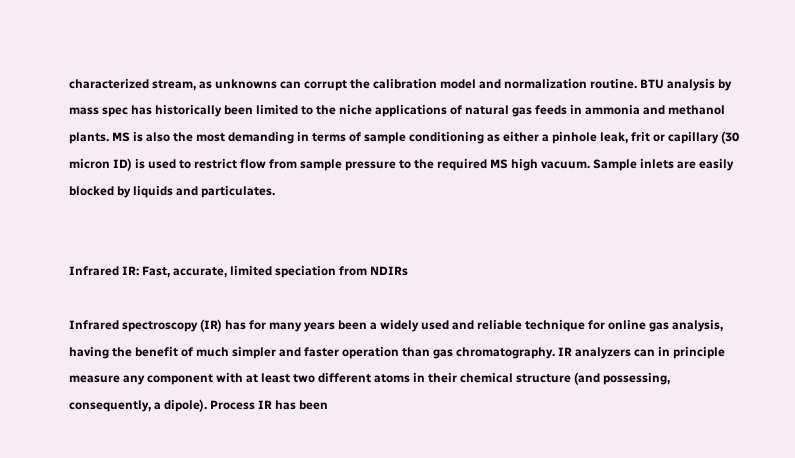characterized stream, as unknowns can corrupt the calibration model and normalization routine. BTU analysis by mass spec has historically been limited to the niche applications of natural gas feeds in ammonia and methanol plants. MS is also the most demanding in terms of sample conditioning as either a pinhole leak, frit or capillary (30 micron ID) is used to restrict flow from sample pressure to the required MS high vacuum. Sample inlets are easily blocked by liquids and particulates.


Infrared IR: Fast, accurate, limited speciation from NDIRs

Infrared spectroscopy (IR) has for many years been a widely used and reliable technique for online gas analysis, having the benefit of much simpler and faster operation than gas chromatography. IR analyzers can in principle measure any component with at least two different atoms in their chemical structure (and possessing, consequently, a dipole). Process IR has been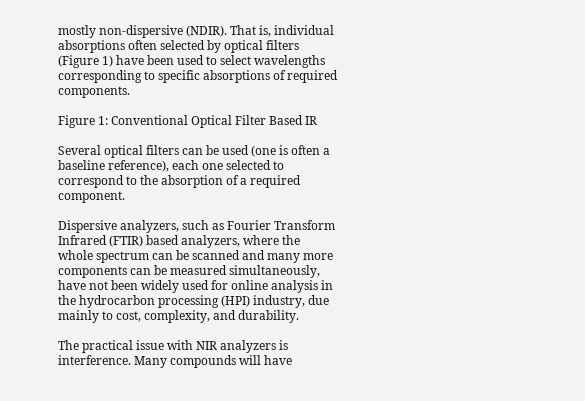mostly non-dispersive (NDIR). That is, individual absorptions often selected by optical filters (Figure 1) have been used to select wavelengths corresponding to specific absorptions of required components.

Figure 1: Conventional Optical Filter Based IR

Several optical filters can be used (one is often a baseline reference), each one selected to correspond to the absorption of a required component.

Dispersive analyzers, such as Fourier Transform Infrared (FTIR) based analyzers, where the whole spectrum can be scanned and many more components can be measured simultaneously, have not been widely used for online analysis in the hydrocarbon processing (HPI) industry, due mainly to cost, complexity, and durability.

The practical issue with NIR analyzers is interference. Many compounds will have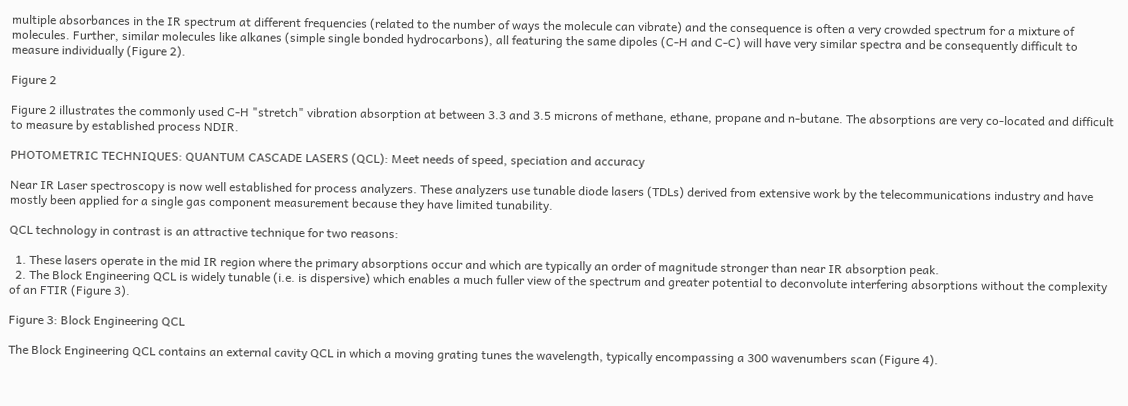multiple absorbances in the IR spectrum at different frequencies (related to the number of ways the molecule can vibrate) and the consequence is often a very crowded spectrum for a mixture of molecules. Further, similar molecules like alkanes (simple single bonded hydrocarbons), all featuring the same dipoles (C-H and C-C) will have very similar spectra and be consequently difficult to measure individually (Figure 2).

Figure 2

Figure 2 illustrates the commonly used C-H "stretch" vibration absorption at between 3.3 and 3.5 microns of methane, ethane, propane and n-butane. The absorptions are very co-located and difficult to measure by established process NDIR.

PHOTOMETRIC TECHNIQUES: QUANTUM CASCADE LASERS (QCL): Meet needs of speed, speciation and accuracy

Near IR Laser spectroscopy is now well established for process analyzers. These analyzers use tunable diode lasers (TDLs) derived from extensive work by the telecommunications industry and have mostly been applied for a single gas component measurement because they have limited tunability.

QCL technology in contrast is an attractive technique for two reasons:

  1. These lasers operate in the mid IR region where the primary absorptions occur and which are typically an order of magnitude stronger than near IR absorption peak.
  2. The Block Engineering QCL is widely tunable (i.e. is dispersive) which enables a much fuller view of the spectrum and greater potential to deconvolute interfering absorptions without the complexity of an FTIR (Figure 3).

Figure 3: Block Engineering QCL

The Block Engineering QCL contains an external cavity QCL in which a moving grating tunes the wavelength, typically encompassing a 300 wavenumbers scan (Figure 4).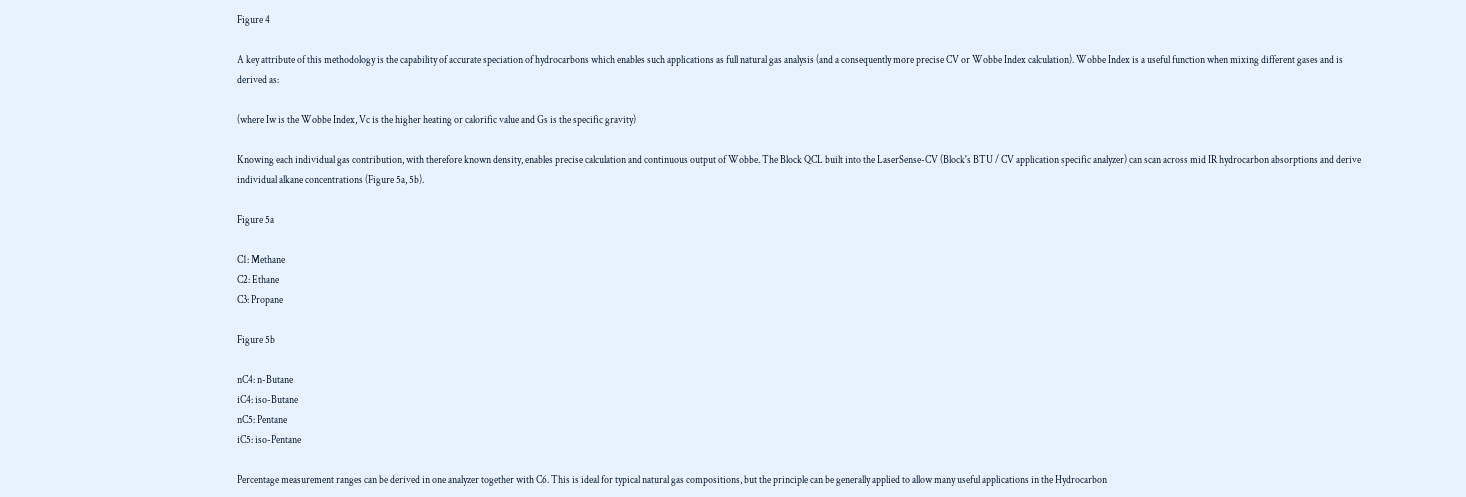Figure 4

A key attribute of this methodology is the capability of accurate speciation of hydrocarbons which enables such applications as full natural gas analysis (and a consequently more precise CV or Wobbe Index calculation). Wobbe Index is a useful function when mixing different gases and is derived as:

(where Iw is the Wobbe Index, Vc is the higher heating or calorific value and Gs is the specific gravity)

Knowing each individual gas contribution, with therefore known density, enables precise calculation and continuous output of Wobbe. The Block QCL built into the LaserSense-CV (Block's BTU / CV application specific analyzer) can scan across mid IR hydrocarbon absorptions and derive individual alkane concentrations (Figure 5a, 5b).

Figure 5a

C1: Methane
C2: Ethane
C3: Propane

Figure 5b

nC4: n-Butane
iC4: iso-Butane
nC5: Pentane
iC5: iso-Pentane

Percentage measurement ranges can be derived in one analyzer together with C6. This is ideal for typical natural gas compositions, but the principle can be generally applied to allow many useful applications in the Hydrocarbon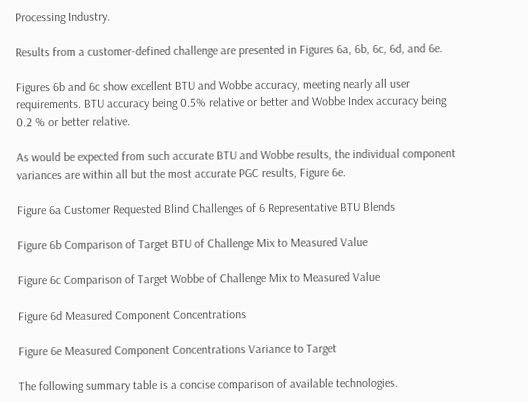Processing Industry.

Results from a customer-defined challenge are presented in Figures 6a, 6b, 6c, 6d, and 6e.

Figures 6b and 6c show excellent BTU and Wobbe accuracy, meeting nearly all user requirements. BTU accuracy being 0.5% relative or better and Wobbe Index accuracy being 0.2 % or better relative.

As would be expected from such accurate BTU and Wobbe results, the individual component variances are within all but the most accurate PGC results, Figure 6e.

Figure 6a Customer Requested Blind Challenges of 6 Representative BTU Blends

Figure 6b Comparison of Target BTU of Challenge Mix to Measured Value

Figure 6c Comparison of Target Wobbe of Challenge Mix to Measured Value

Figure 6d Measured Component Concentrations

Figure 6e Measured Component Concentrations Variance to Target

The following summary table is a concise comparison of available technologies.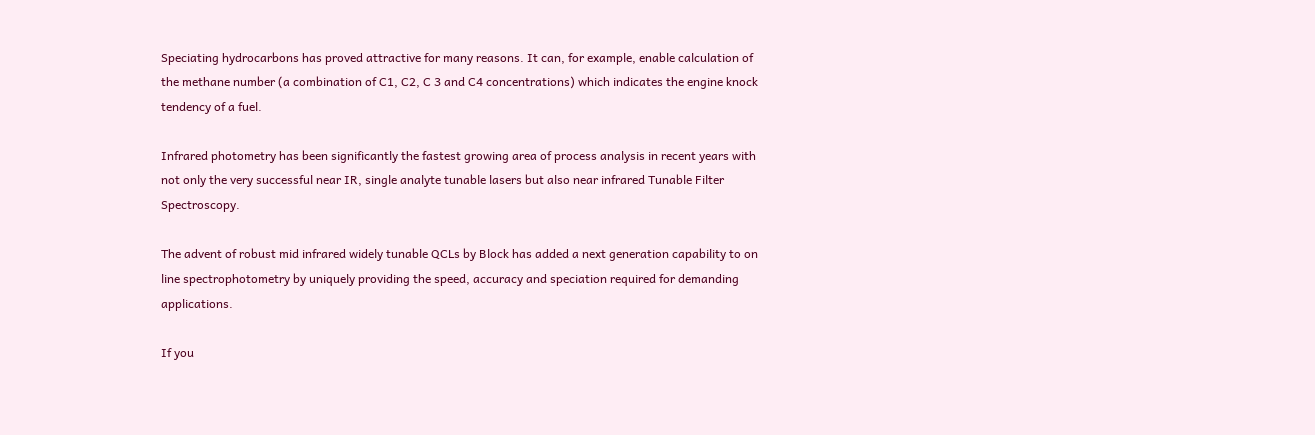Speciating hydrocarbons has proved attractive for many reasons. It can, for example, enable calculation of the methane number (a combination of C1, C2, C 3 and C4 concentrations) which indicates the engine knock tendency of a fuel.

Infrared photometry has been significantly the fastest growing area of process analysis in recent years with not only the very successful near IR, single analyte tunable lasers but also near infrared Tunable Filter Spectroscopy.

The advent of robust mid infrared widely tunable QCLs by Block has added a next generation capability to on line spectrophotometry by uniquely providing the speed, accuracy and speciation required for demanding applications.

If you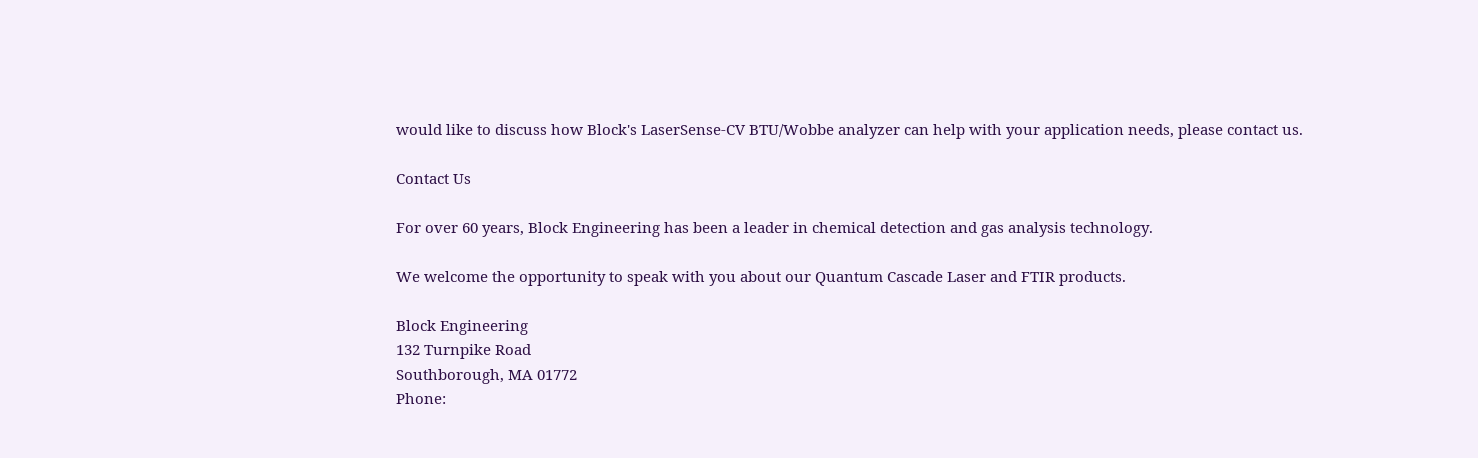would like to discuss how Block's LaserSense-CV BTU/Wobbe analyzer can help with your application needs, please contact us.

Contact Us

For over 60 years, Block Engineering has been a leader in chemical detection and gas analysis technology.

We welcome the opportunity to speak with you about our Quantum Cascade Laser and FTIR products.

Block Engineering
132 Turnpike Road
Southborough, MA 01772
Phone: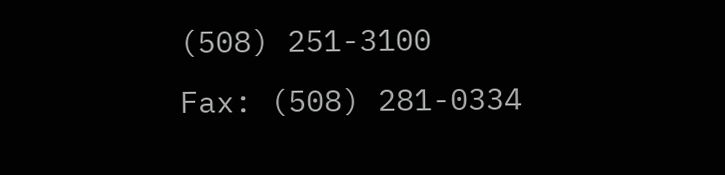(508) 251-3100
Fax: (508) 281-0334